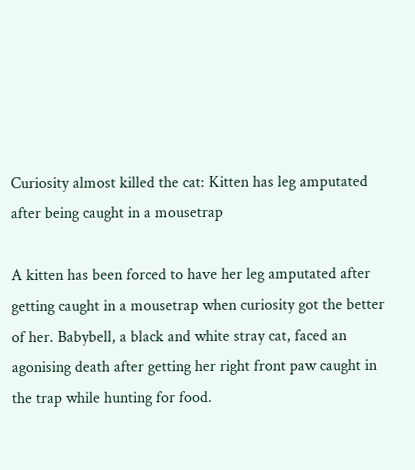Curiosity almost killed the cat: Kitten has leg amputated after being caught in a mousetrap

A kitten has been forced to have her leg amputated after getting caught in a mousetrap when curiosity got the better of her. Babybell, a black and white stray cat, faced an agonising death after getting her right front paw caught in the trap while hunting for food.